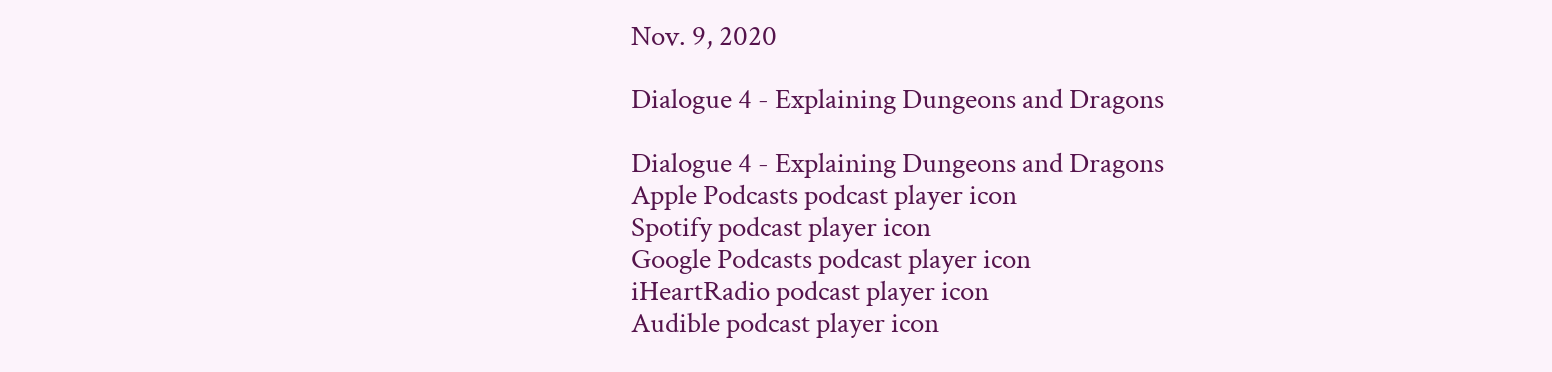Nov. 9, 2020

Dialogue 4 - Explaining Dungeons and Dragons

Dialogue 4 - Explaining Dungeons and Dragons
Apple Podcasts podcast player icon
Spotify podcast player icon
Google Podcasts podcast player icon
iHeartRadio podcast player icon
Audible podcast player icon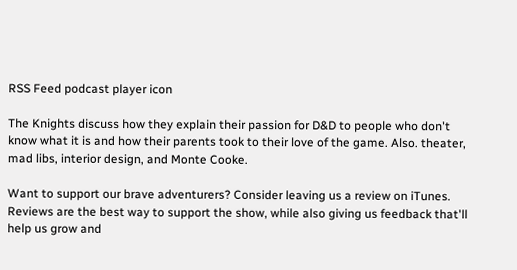RSS Feed podcast player icon

The Knights discuss how they explain their passion for D&D to people who don't know what it is and how their parents took to their love of the game. Also. theater, mad libs, interior design, and Monte Cooke.

Want to support our brave adventurers? Consider leaving us a review on iTunes. Reviews are the best way to support the show, while also giving us feedback that'll help us grow and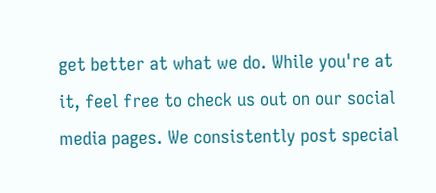get better at what we do. While you're at it, feel free to check us out on our social media pages. We consistently post special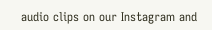audio clips on our Instagram and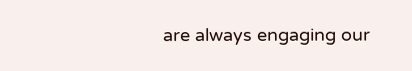are always engaging our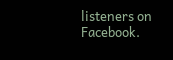listeners on Facebook.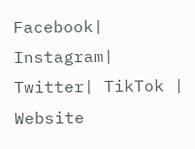Facebook| Instagram| Twitter| TikTok | Website